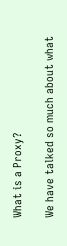What is a Proxy?

We have talked so much about what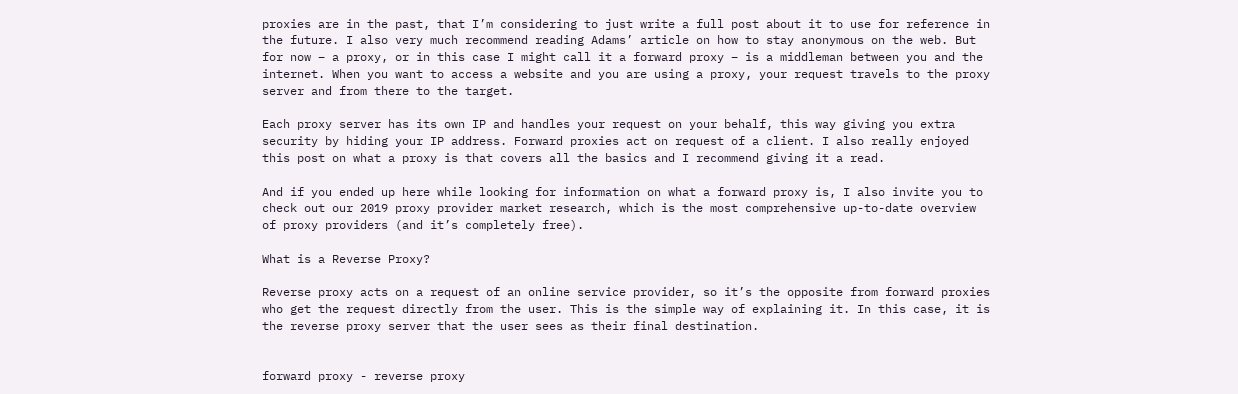proxies are in the past, that I’m considering to just write a full post about it to use for reference in the future. I also very much recommend reading Adams’ article on how to stay anonymous on the web. But for now – a proxy, or in this case I might call it a forward proxy – is a middleman between you and the internet. When you want to access a website and you are using a proxy, your request travels to the proxy server and from there to the target.

Each proxy server has its own IP and handles your request on your behalf, this way giving you extra security by hiding your IP address. Forward proxies act on request of a client. I also really enjoyed this post on what a proxy is that covers all the basics and I recommend giving it a read.

And if you ended up here while looking for information on what a forward proxy is, I also invite you to check out our 2019 proxy provider market research, which is the most comprehensive up-to-date overview of proxy providers (and it’s completely free).

What is a Reverse Proxy?

Reverse proxy acts on a request of an online service provider, so it’s the opposite from forward proxies who get the request directly from the user. This is the simple way of explaining it. In this case, it is the reverse proxy server that the user sees as their final destination.


forward proxy - reverse proxy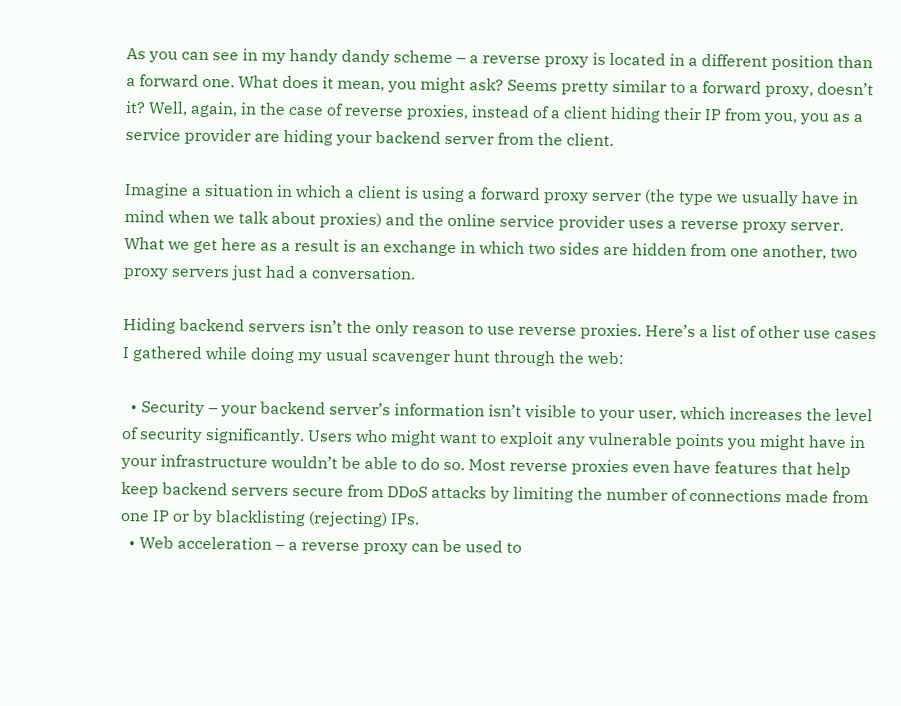As you can see in my handy dandy scheme – a reverse proxy is located in a different position than a forward one. What does it mean, you might ask? Seems pretty similar to a forward proxy, doesn’t it? Well, again, in the case of reverse proxies, instead of a client hiding their IP from you, you as a service provider are hiding your backend server from the client.

Imagine a situation in which a client is using a forward proxy server (the type we usually have in mind when we talk about proxies) and the online service provider uses a reverse proxy server. What we get here as a result is an exchange in which two sides are hidden from one another, two proxy servers just had a conversation.

Hiding backend servers isn’t the only reason to use reverse proxies. Here’s a list of other use cases I gathered while doing my usual scavenger hunt through the web:

  • Security – your backend server’s information isn’t visible to your user, which increases the level of security significantly. Users who might want to exploit any vulnerable points you might have in your infrastructure wouldn’t be able to do so. Most reverse proxies even have features that help keep backend servers secure from DDoS attacks by limiting the number of connections made from one IP or by blacklisting (rejecting) IPs.
  • Web acceleration – a reverse proxy can be used to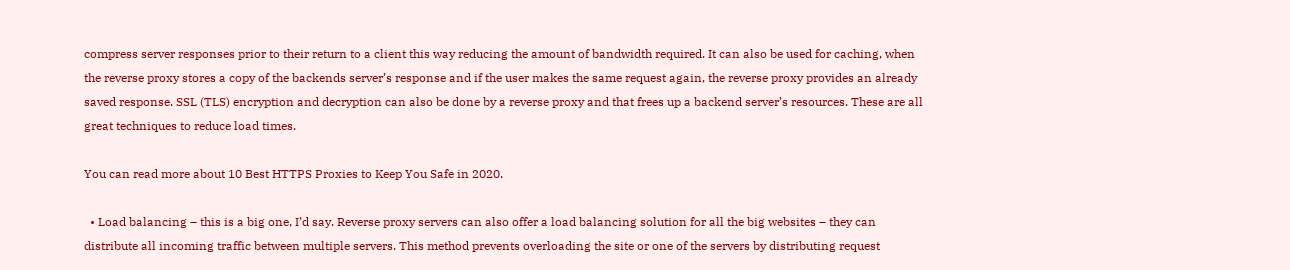compress server responses prior to their return to a client this way reducing the amount of bandwidth required. It can also be used for caching, when the reverse proxy stores a copy of the backends server’s response and if the user makes the same request again, the reverse proxy provides an already saved response. SSL (TLS) encryption and decryption can also be done by a reverse proxy and that frees up a backend server’s resources. These are all great techniques to reduce load times.

You can read more about 10 Best HTTPS Proxies to Keep You Safe in 2020.

  • Load balancing – this is a big one, I’d say. Reverse proxy servers can also offer a load balancing solution for all the big websites – they can distribute all incoming traffic between multiple servers. This method prevents overloading the site or one of the servers by distributing request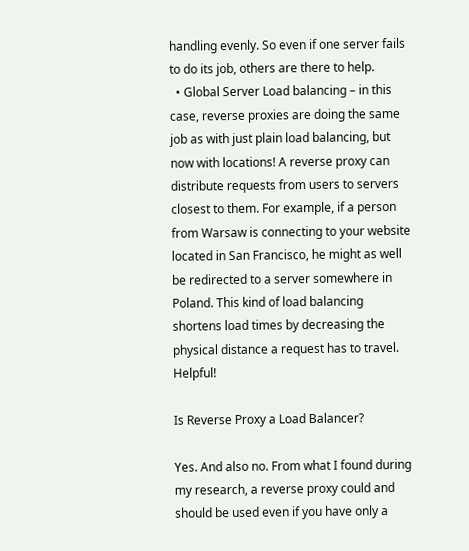handling evenly. So even if one server fails to do its job, others are there to help.
  • Global Server Load balancing – in this case, reverse proxies are doing the same job as with just plain load balancing, but now with locations! A reverse proxy can distribute requests from users to servers closest to them. For example, if a person from Warsaw is connecting to your website located in San Francisco, he might as well be redirected to a server somewhere in Poland. This kind of load balancing shortens load times by decreasing the physical distance a request has to travel. Helpful!

Is Reverse Proxy a Load Balancer?

Yes. And also no. From what I found during my research, a reverse proxy could and should be used even if you have only a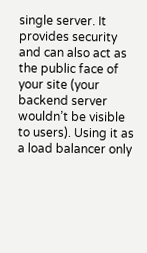single server. It provides security and can also act as the public face of your site (your backend server wouldn’t be visible to users). Using it as a load balancer only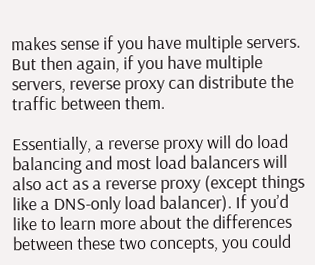makes sense if you have multiple servers. But then again, if you have multiple servers, reverse proxy can distribute the traffic between them.

Essentially, a reverse proxy will do load balancing and most load balancers will also act as a reverse proxy (except things like a DNS-only load balancer). If you’d like to learn more about the differences between these two concepts, you could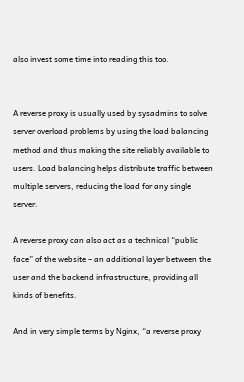also invest some time into reading this too.


A reverse proxy is usually used by sysadmins to solve server overload problems by using the load balancing method and thus making the site reliably available to users. Load balancing helps distribute traffic between multiple servers, reducing the load for any single server.

A reverse proxy can also act as a technical “public face” of the website – an additional layer between the user and the backend infrastructure, providing all kinds of benefits.

And in very simple terms by Nginx, “a reverse proxy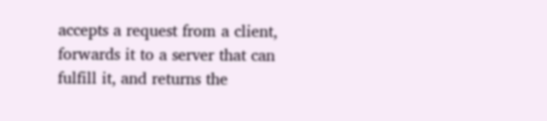accepts a request from a client, forwards it to a server that can fulfill it, and returns the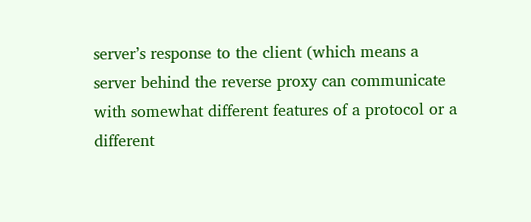server’s response to the client (which means a server behind the reverse proxy can communicate with somewhat different features of a protocol or a different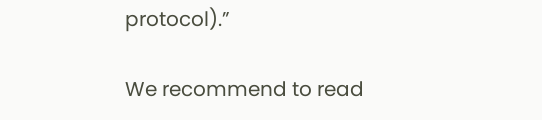protocol).”

We recommend to read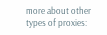more about other types of proxies: